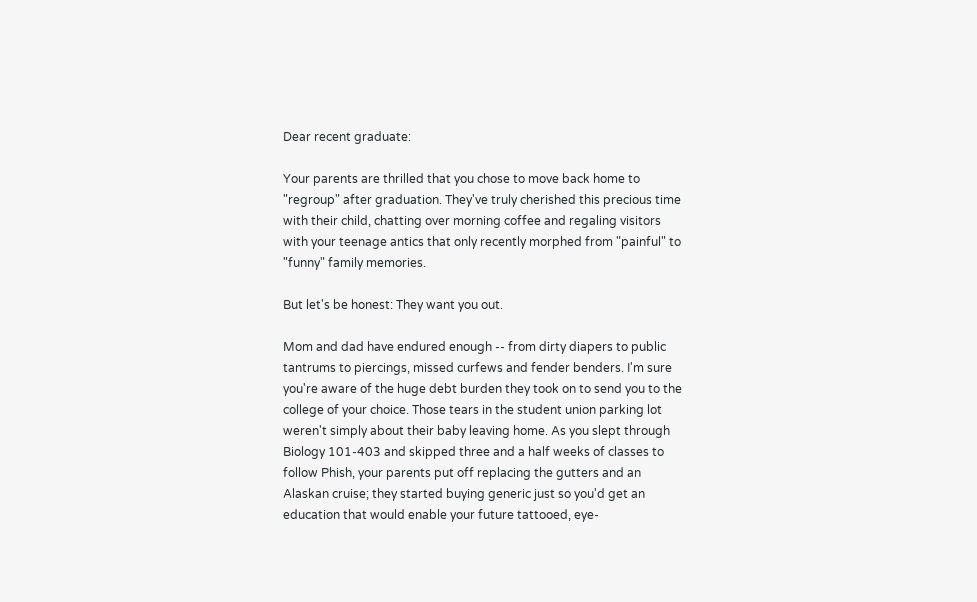Dear recent graduate:

Your parents are thrilled that you chose to move back home to "regroup" after graduation. They've truly cherished this precious time with their child, chatting over morning coffee and regaling visitors with your teenage antics that only recently morphed from "painful" to "funny" family memories.

But let's be honest: They want you out.

Mom and dad have endured enough -- from dirty diapers to public tantrums to piercings, missed curfews and fender benders. I'm sure you're aware of the huge debt burden they took on to send you to the college of your choice. Those tears in the student union parking lot weren't simply about their baby leaving home. As you slept through Biology 101-403 and skipped three and a half weeks of classes to follow Phish, your parents put off replacing the gutters and an Alaskan cruise; they started buying generic just so you'd get an education that would enable your future tattooed, eye-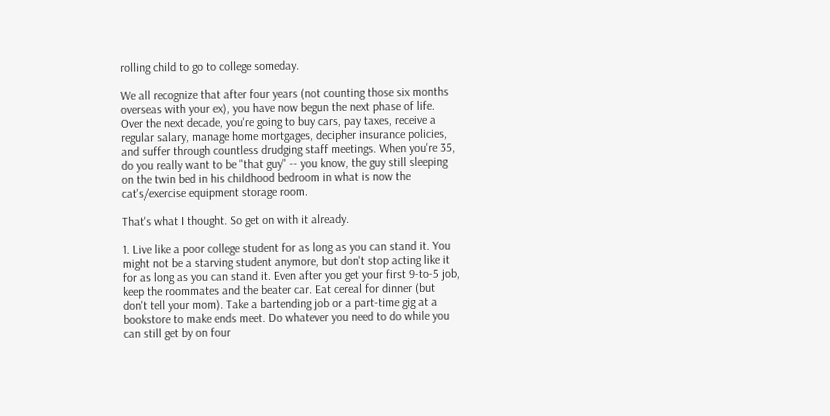rolling child to go to college someday.

We all recognize that after four years (not counting those six months overseas with your ex), you have now begun the next phase of life. Over the next decade, you're going to buy cars, pay taxes, receive a regular salary, manage home mortgages, decipher insurance policies, and suffer through countless drudging staff meetings. When you're 35, do you really want to be "that guy" -- you know, the guy still sleeping on the twin bed in his childhood bedroom in what is now the cat's/exercise equipment storage room.

That's what I thought. So get on with it already.

1. Live like a poor college student for as long as you can stand it. You might not be a starving student anymore, but don't stop acting like it for as long as you can stand it. Even after you get your first 9-to-5 job, keep the roommates and the beater car. Eat cereal for dinner (but don't tell your mom). Take a bartending job or a part-time gig at a bookstore to make ends meet. Do whatever you need to do while you can still get by on four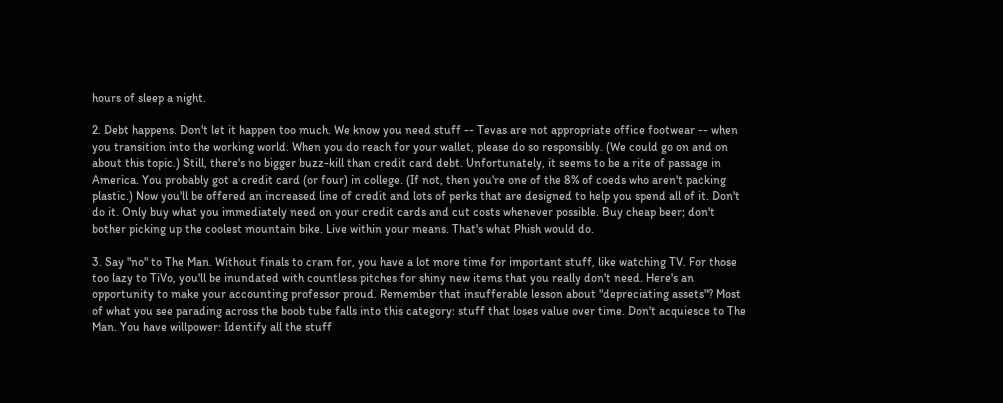hours of sleep a night.

2. Debt happens. Don't let it happen too much. We know you need stuff -- Tevas are not appropriate office footwear -- when you transition into the working world. When you do reach for your wallet, please do so responsibly. (We could go on and on about this topic.) Still, there's no bigger buzz-kill than credit card debt. Unfortunately, it seems to be a rite of passage in America. You probably got a credit card (or four) in college. (If not, then you're one of the 8% of coeds who aren't packing plastic.) Now you'll be offered an increased line of credit and lots of perks that are designed to help you spend all of it. Don't do it. Only buy what you immediately need on your credit cards and cut costs whenever possible. Buy cheap beer; don't bother picking up the coolest mountain bike. Live within your means. That's what Phish would do.

3. Say "no" to The Man. Without finals to cram for, you have a lot more time for important stuff, like watching TV. For those too lazy to TiVo, you'll be inundated with countless pitches for shiny new items that you really don't need. Here's an opportunity to make your accounting professor proud. Remember that insufferable lesson about "depreciating assets"? Most of what you see parading across the boob tube falls into this category: stuff that loses value over time. Don't acquiesce to The Man. You have willpower: Identify all the stuff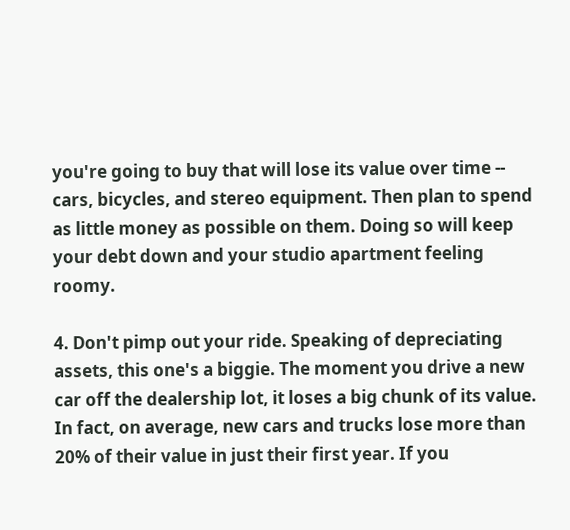you're going to buy that will lose its value over time -- cars, bicycles, and stereo equipment. Then plan to spend as little money as possible on them. Doing so will keep your debt down and your studio apartment feeling roomy.

4. Don't pimp out your ride. Speaking of depreciating assets, this one's a biggie. The moment you drive a new car off the dealership lot, it loses a big chunk of its value. In fact, on average, new cars and trucks lose more than 20% of their value in just their first year. If you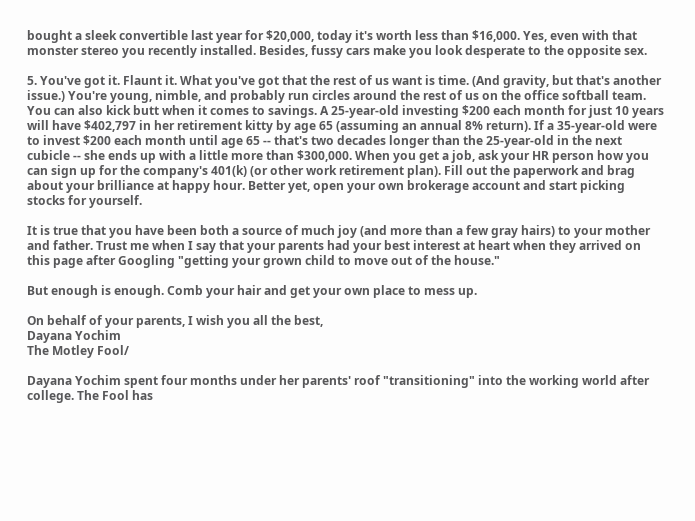bought a sleek convertible last year for $20,000, today it's worth less than $16,000. Yes, even with that monster stereo you recently installed. Besides, fussy cars make you look desperate to the opposite sex.

5. You've got it. Flaunt it. What you've got that the rest of us want is time. (And gravity, but that's another issue.) You're young, nimble, and probably run circles around the rest of us on the office softball team. You can also kick butt when it comes to savings. A 25-year-old investing $200 each month for just 10 years will have $402,797 in her retirement kitty by age 65 (assuming an annual 8% return). If a 35-year-old were to invest $200 each month until age 65 -- that's two decades longer than the 25-year-old in the next cubicle -- she ends up with a little more than $300,000. When you get a job, ask your HR person how you can sign up for the company's 401(k) (or other work retirement plan). Fill out the paperwork and brag about your brilliance at happy hour. Better yet, open your own brokerage account and start picking stocks for yourself.

It is true that you have been both a source of much joy (and more than a few gray hairs) to your mother and father. Trust me when I say that your parents had your best interest at heart when they arrived on this page after Googling "getting your grown child to move out of the house."

But enough is enough. Comb your hair and get your own place to mess up.

On behalf of your parents, I wish you all the best,
Dayana Yochim
The Motley Fool/

Dayana Yochim spent four months under her parents' roof "transitioning" into the working world after college. The Fool has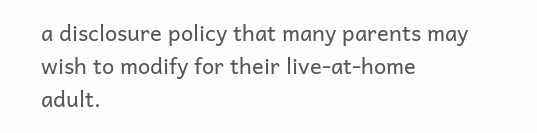a disclosure policy that many parents may wish to modify for their live-at-home adult.